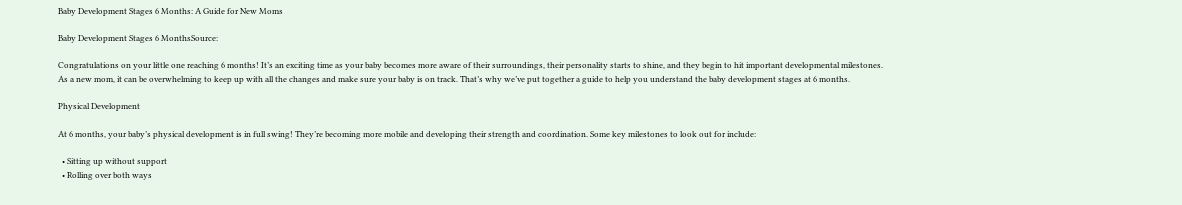Baby Development Stages 6 Months: A Guide for New Moms

Baby Development Stages 6 MonthsSource:

Congratulations on your little one reaching 6 months! It’s an exciting time as your baby becomes more aware of their surroundings, their personality starts to shine, and they begin to hit important developmental milestones. As a new mom, it can be overwhelming to keep up with all the changes and make sure your baby is on track. That’s why we’ve put together a guide to help you understand the baby development stages at 6 months.

Physical Development

At 6 months, your baby’s physical development is in full swing! They’re becoming more mobile and developing their strength and coordination. Some key milestones to look out for include:

  • Sitting up without support
  • Rolling over both ways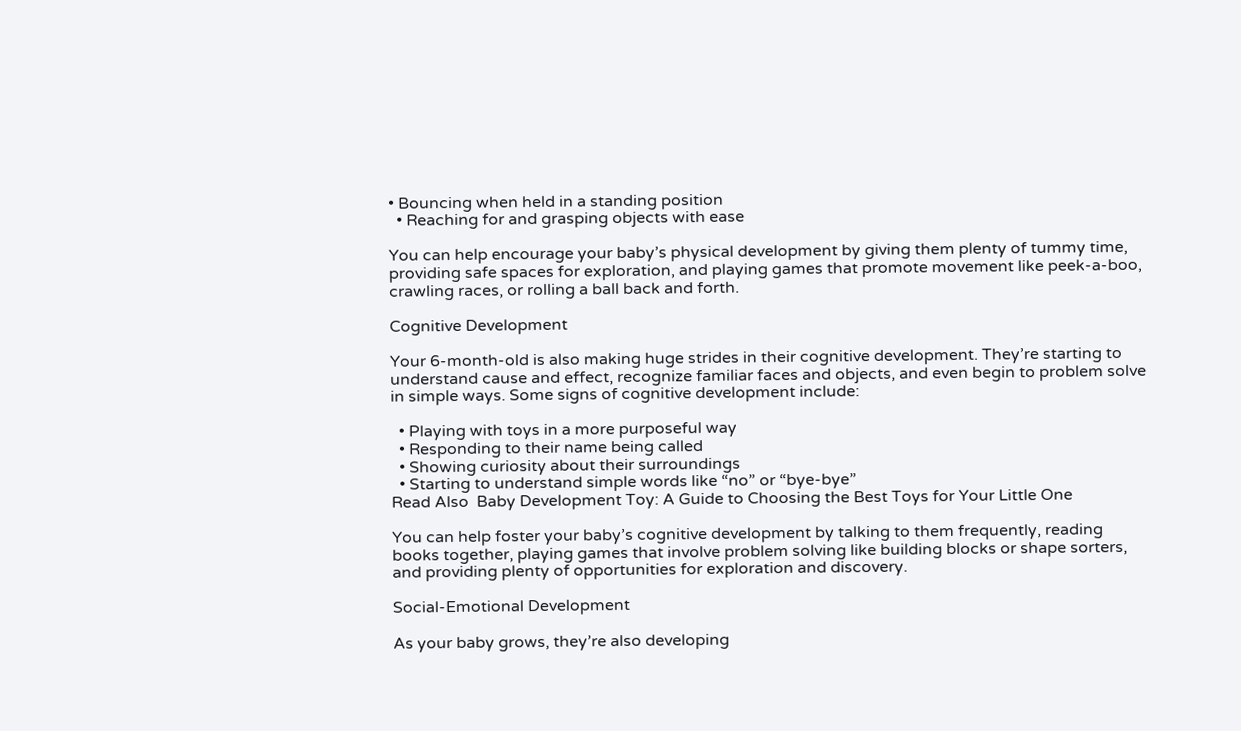• Bouncing when held in a standing position
  • Reaching for and grasping objects with ease

You can help encourage your baby’s physical development by giving them plenty of tummy time, providing safe spaces for exploration, and playing games that promote movement like peek-a-boo, crawling races, or rolling a ball back and forth.

Cognitive Development

Your 6-month-old is also making huge strides in their cognitive development. They’re starting to understand cause and effect, recognize familiar faces and objects, and even begin to problem solve in simple ways. Some signs of cognitive development include:

  • Playing with toys in a more purposeful way
  • Responding to their name being called
  • Showing curiosity about their surroundings
  • Starting to understand simple words like “no” or “bye-bye”
Read Also  Baby Development Toy: A Guide to Choosing the Best Toys for Your Little One

You can help foster your baby’s cognitive development by talking to them frequently, reading books together, playing games that involve problem solving like building blocks or shape sorters, and providing plenty of opportunities for exploration and discovery.

Social-Emotional Development

As your baby grows, they’re also developing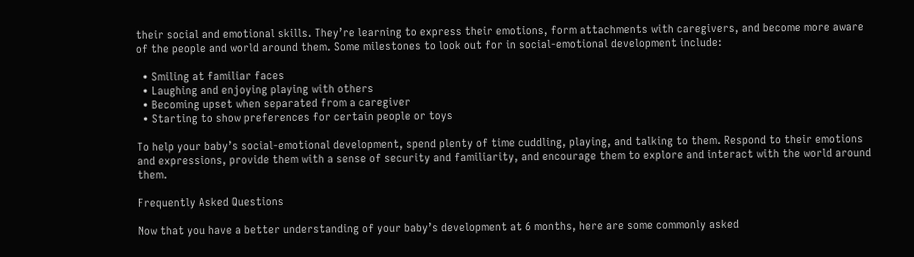their social and emotional skills. They’re learning to express their emotions, form attachments with caregivers, and become more aware of the people and world around them. Some milestones to look out for in social-emotional development include:

  • Smiling at familiar faces
  • Laughing and enjoying playing with others
  • Becoming upset when separated from a caregiver
  • Starting to show preferences for certain people or toys

To help your baby’s social-emotional development, spend plenty of time cuddling, playing, and talking to them. Respond to their emotions and expressions, provide them with a sense of security and familiarity, and encourage them to explore and interact with the world around them.

Frequently Asked Questions

Now that you have a better understanding of your baby’s development at 6 months, here are some commonly asked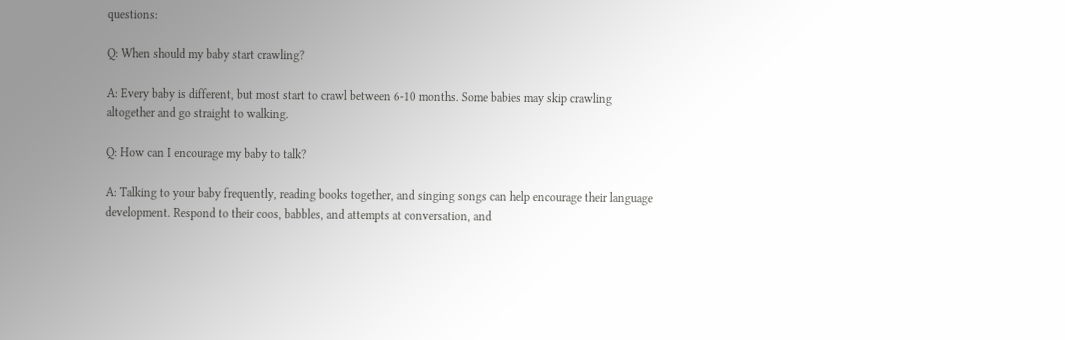questions:

Q: When should my baby start crawling?

A: Every baby is different, but most start to crawl between 6-10 months. Some babies may skip crawling altogether and go straight to walking.

Q: How can I encourage my baby to talk?

A: Talking to your baby frequently, reading books together, and singing songs can help encourage their language development. Respond to their coos, babbles, and attempts at conversation, and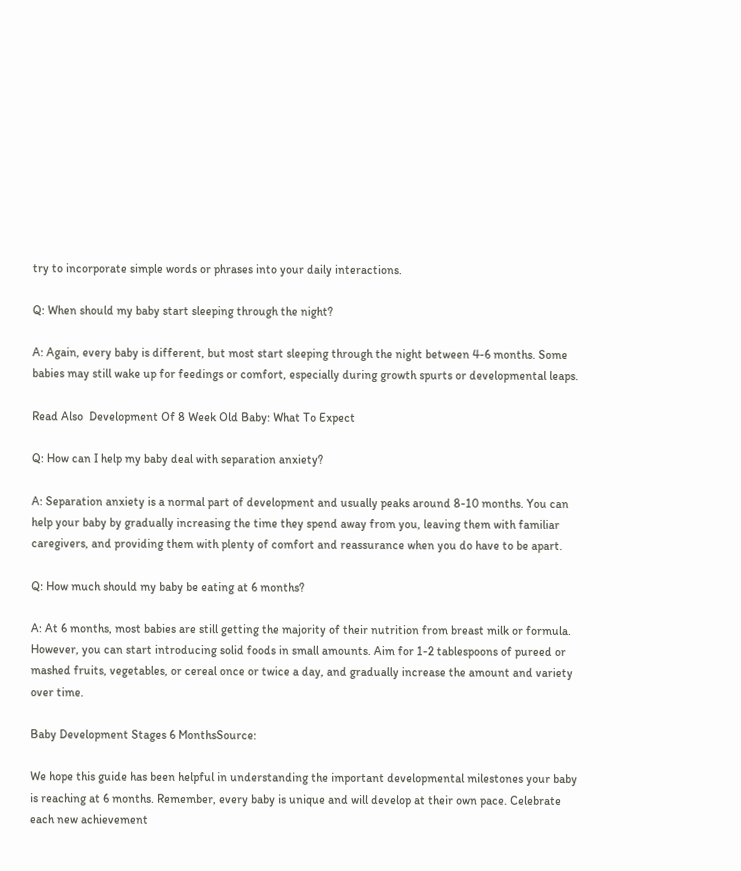try to incorporate simple words or phrases into your daily interactions.

Q: When should my baby start sleeping through the night?

A: Again, every baby is different, but most start sleeping through the night between 4-6 months. Some babies may still wake up for feedings or comfort, especially during growth spurts or developmental leaps.

Read Also  Development Of 8 Week Old Baby: What To Expect

Q: How can I help my baby deal with separation anxiety?

A: Separation anxiety is a normal part of development and usually peaks around 8-10 months. You can help your baby by gradually increasing the time they spend away from you, leaving them with familiar caregivers, and providing them with plenty of comfort and reassurance when you do have to be apart.

Q: How much should my baby be eating at 6 months?

A: At 6 months, most babies are still getting the majority of their nutrition from breast milk or formula. However, you can start introducing solid foods in small amounts. Aim for 1-2 tablespoons of pureed or mashed fruits, vegetables, or cereal once or twice a day, and gradually increase the amount and variety over time.

Baby Development Stages 6 MonthsSource:

We hope this guide has been helpful in understanding the important developmental milestones your baby is reaching at 6 months. Remember, every baby is unique and will develop at their own pace. Celebrate each new achievement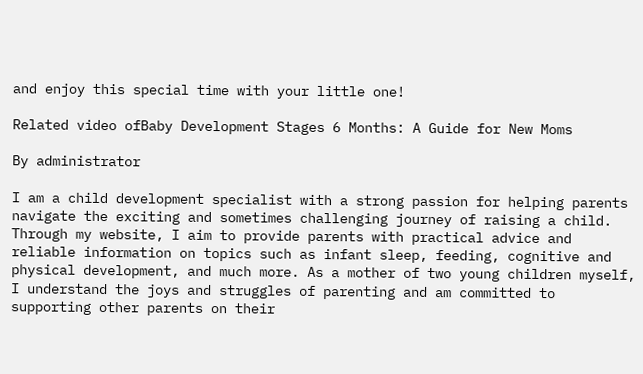and enjoy this special time with your little one!

Related video ofBaby Development Stages 6 Months: A Guide for New Moms

By administrator

I am a child development specialist with a strong passion for helping parents navigate the exciting and sometimes challenging journey of raising a child. Through my website, I aim to provide parents with practical advice and reliable information on topics such as infant sleep, feeding, cognitive and physical development, and much more. As a mother of two young children myself, I understand the joys and struggles of parenting and am committed to supporting other parents on their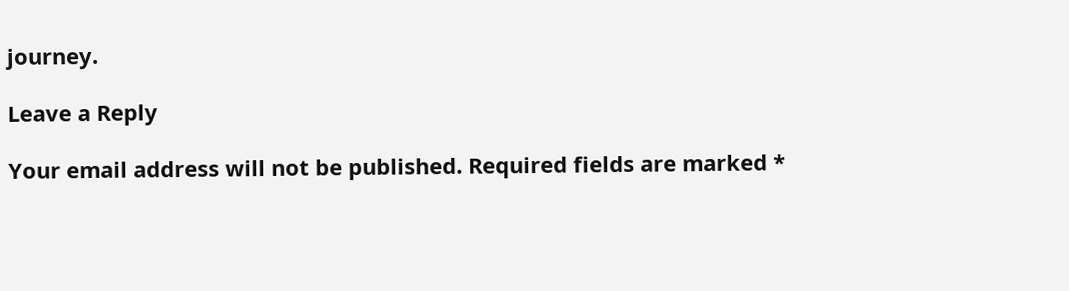journey.

Leave a Reply

Your email address will not be published. Required fields are marked *